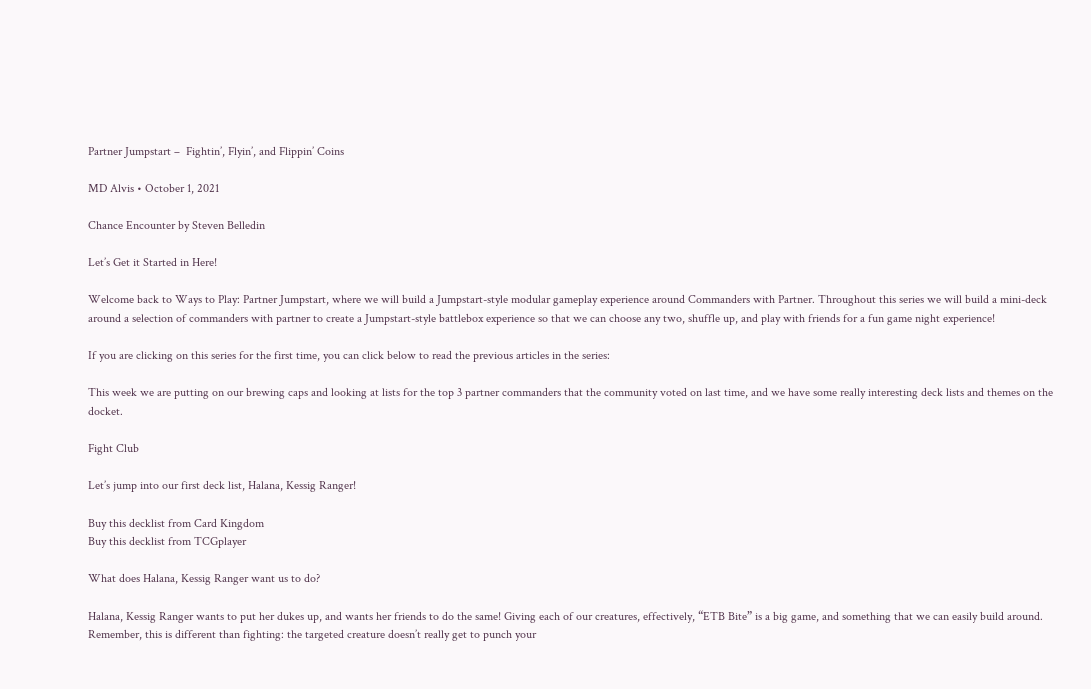Partner Jumpstart –  Fightin’, Flyin’, and Flippin’ Coins

MD Alvis • October 1, 2021

Chance Encounter by Steven Belledin

Let’s Get it Started in Here!

Welcome back to Ways to Play: Partner Jumpstart, where we will build a Jumpstart-style modular gameplay experience around Commanders with Partner. Throughout this series we will build a mini-deck around a selection of commanders with partner to create a Jumpstart-style battlebox experience so that we can choose any two, shuffle up, and play with friends for a fun game night experience!

If you are clicking on this series for the first time, you can click below to read the previous articles in the series:

This week we are putting on our brewing caps and looking at lists for the top 3 partner commanders that the community voted on last time, and we have some really interesting deck lists and themes on the docket.

Fight Club

Let’s jump into our first deck list, Halana, Kessig Ranger!

Buy this decklist from Card Kingdom
Buy this decklist from TCGplayer

What does Halana, Kessig Ranger want us to do?

Halana, Kessig Ranger wants to put her dukes up, and wants her friends to do the same! Giving each of our creatures, effectively, “ETB Bite” is a big game, and something that we can easily build around. Remember, this is different than fighting: the targeted creature doesn’t really get to punch your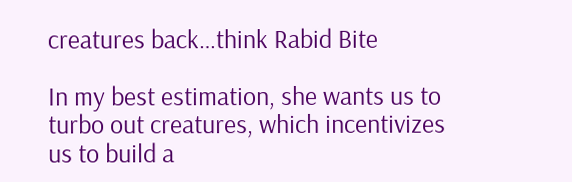creatures back…think Rabid Bite

In my best estimation, she wants us to turbo out creatures, which incentivizes us to build a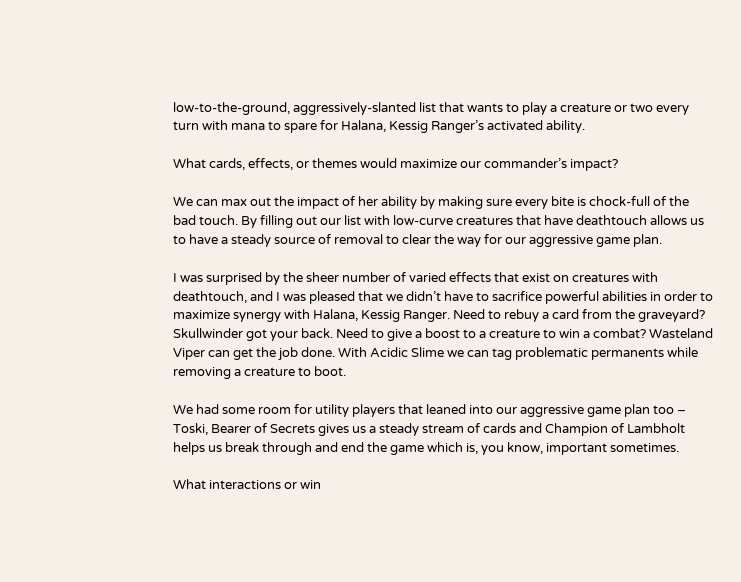low-to-the-ground, aggressively-slanted list that wants to play a creature or two every turn with mana to spare for Halana, Kessig Ranger’s activated ability.

What cards, effects, or themes would maximize our commander’s impact?

We can max out the impact of her ability by making sure every bite is chock-full of the bad touch. By filling out our list with low-curve creatures that have deathtouch allows us to have a steady source of removal to clear the way for our aggressive game plan.

I was surprised by the sheer number of varied effects that exist on creatures with deathtouch, and I was pleased that we didn’t have to sacrifice powerful abilities in order to maximize synergy with Halana, Kessig Ranger. Need to rebuy a card from the graveyard? Skullwinder got your back. Need to give a boost to a creature to win a combat? Wasteland Viper can get the job done. With Acidic Slime we can tag problematic permanents while removing a creature to boot.

We had some room for utility players that leaned into our aggressive game plan too – Toski, Bearer of Secrets gives us a steady stream of cards and Champion of Lambholt helps us break through and end the game which is, you know, important sometimes.

What interactions or win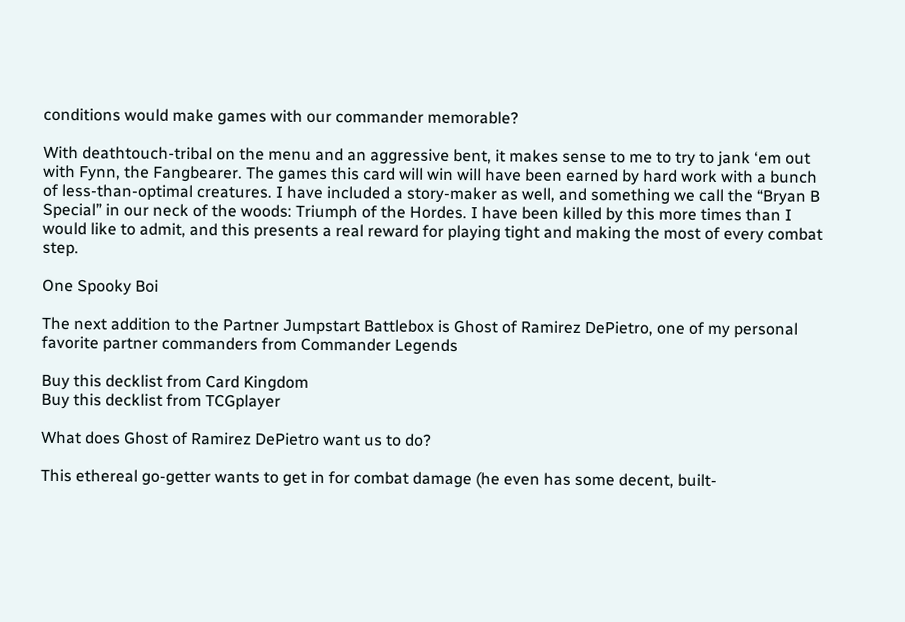conditions would make games with our commander memorable?

With deathtouch-tribal on the menu and an aggressive bent, it makes sense to me to try to jank ‘em out with Fynn, the Fangbearer. The games this card will win will have been earned by hard work with a bunch of less-than-optimal creatures. I have included a story-maker as well, and something we call the “Bryan B Special” in our neck of the woods: Triumph of the Hordes. I have been killed by this more times than I would like to admit, and this presents a real reward for playing tight and making the most of every combat step.

One Spooky Boi

The next addition to the Partner Jumpstart Battlebox is Ghost of Ramirez DePietro, one of my personal favorite partner commanders from Commander Legends

Buy this decklist from Card Kingdom
Buy this decklist from TCGplayer

What does Ghost of Ramirez DePietro want us to do?

This ethereal go-getter wants to get in for combat damage (he even has some decent, built-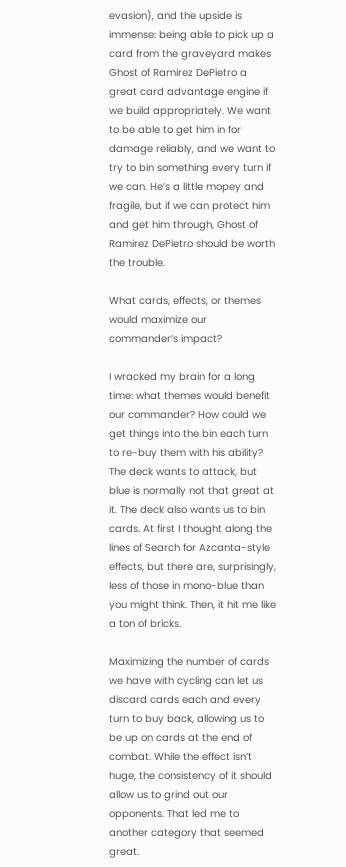evasion), and the upside is immense: being able to pick up a card from the graveyard makes Ghost of Ramirez DePietro a great card advantage engine if we build appropriately. We want to be able to get him in for damage reliably, and we want to try to bin something every turn if we can. He’s a little mopey and fragile, but if we can protect him and get him through, Ghost of Ramirez DePietro should be worth the trouble.

What cards, effects, or themes would maximize our commander’s impact?

I wracked my brain for a long time: what themes would benefit our commander? How could we get things into the bin each turn to re-buy them with his ability? The deck wants to attack, but blue is normally not that great at it. The deck also wants us to bin cards. At first I thought along the lines of Search for Azcanta-style effects, but there are, surprisingly, less of those in mono-blue than you might think. Then, it hit me like a ton of bricks.

Maximizing the number of cards we have with cycling can let us discard cards each and every turn to buy back, allowing us to be up on cards at the end of combat. While the effect isn’t huge, the consistency of it should allow us to grind out our opponents. That led me to another category that seemed great.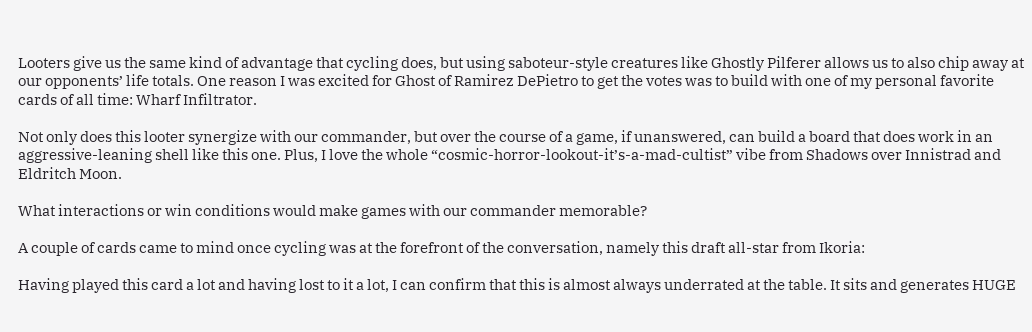Looters give us the same kind of advantage that cycling does, but using saboteur-style creatures like Ghostly Pilferer allows us to also chip away at our opponents’ life totals. One reason I was excited for Ghost of Ramirez DePietro to get the votes was to build with one of my personal favorite cards of all time: Wharf Infiltrator.

Not only does this looter synergize with our commander, but over the course of a game, if unanswered, can build a board that does work in an aggressive-leaning shell like this one. Plus, I love the whole “cosmic-horror-lookout-it’s-a-mad-cultist” vibe from Shadows over Innistrad and Eldritch Moon.

What interactions or win conditions would make games with our commander memorable?

A couple of cards came to mind once cycling was at the forefront of the conversation, namely this draft all-star from Ikoria:

Having played this card a lot and having lost to it a lot, I can confirm that this is almost always underrated at the table. It sits and generates HUGE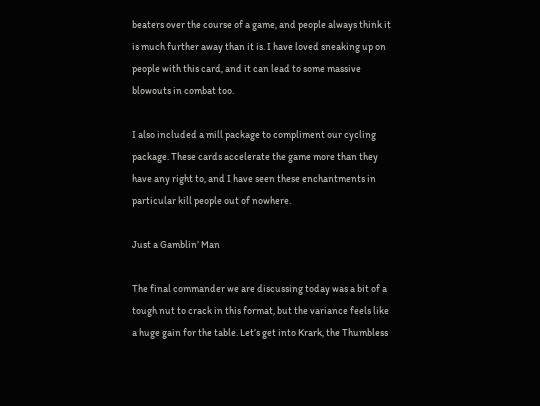beaters over the course of a game, and people always think it is much further away than it is. I have loved sneaking up on people with this card, and it can lead to some massive blowouts in combat too.

I also included a mill package to compliment our cycling package. These cards accelerate the game more than they have any right to, and I have seen these enchantments in particular kill people out of nowhere.

Just a Gamblin’ Man

The final commander we are discussing today was a bit of a tough nut to crack in this format, but the variance feels like a huge gain for the table. Let’s get into Krark, the Thumbless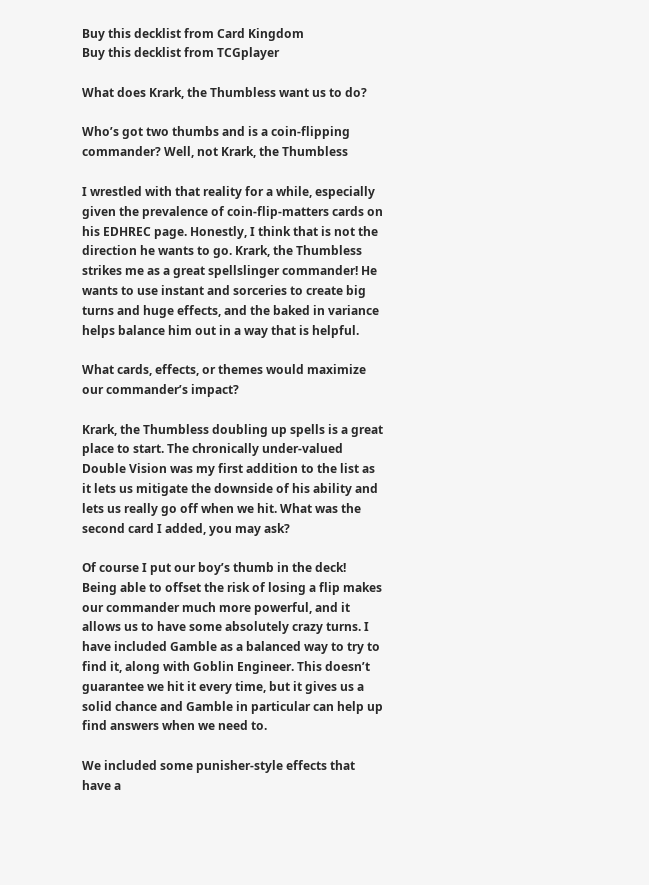Buy this decklist from Card Kingdom
Buy this decklist from TCGplayer

What does Krark, the Thumbless want us to do?

Who’s got two thumbs and is a coin-flipping commander? Well, not Krark, the Thumbless

I wrestled with that reality for a while, especially given the prevalence of coin-flip-matters cards on his EDHREC page. Honestly, I think that is not the direction he wants to go. Krark, the Thumbless strikes me as a great spellslinger commander! He wants to use instant and sorceries to create big turns and huge effects, and the baked in variance helps balance him out in a way that is helpful.

What cards, effects, or themes would maximize our commander’s impact?

Krark, the Thumbless doubling up spells is a great place to start. The chronically under-valued Double Vision was my first addition to the list as it lets us mitigate the downside of his ability and lets us really go off when we hit. What was the second card I added, you may ask?

Of course I put our boy’s thumb in the deck! Being able to offset the risk of losing a flip makes our commander much more powerful, and it allows us to have some absolutely crazy turns. I have included Gamble as a balanced way to try to find it, along with Goblin Engineer. This doesn’t guarantee we hit it every time, but it gives us a solid chance and Gamble in particular can help up find answers when we need to.

We included some punisher-style effects that have a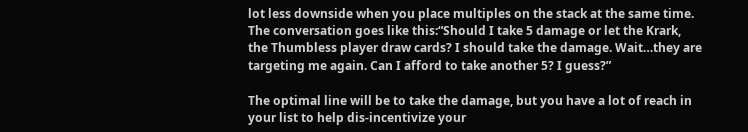lot less downside when you place multiples on the stack at the same time. The conversation goes like this:“Should I take 5 damage or let the Krark, the Thumbless player draw cards? I should take the damage. Wait…they are targeting me again. Can I afford to take another 5? I guess?”

The optimal line will be to take the damage, but you have a lot of reach in your list to help dis-incentivize your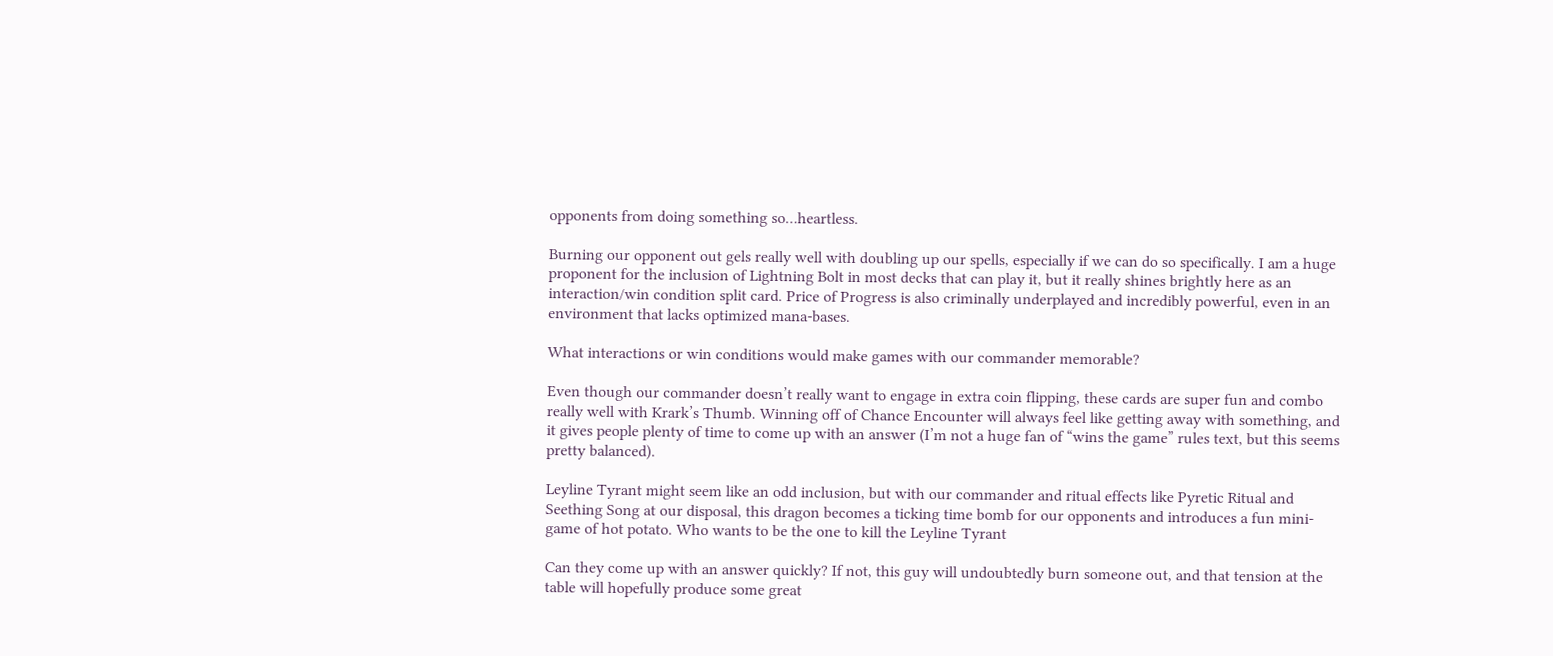opponents from doing something so…heartless.

Burning our opponent out gels really well with doubling up our spells, especially if we can do so specifically. I am a huge proponent for the inclusion of Lightning Bolt in most decks that can play it, but it really shines brightly here as an interaction/win condition split card. Price of Progress is also criminally underplayed and incredibly powerful, even in an environment that lacks optimized mana-bases.

What interactions or win conditions would make games with our commander memorable?

Even though our commander doesn’t really want to engage in extra coin flipping, these cards are super fun and combo really well with Krark’s Thumb. Winning off of Chance Encounter will always feel like getting away with something, and it gives people plenty of time to come up with an answer (I’m not a huge fan of “wins the game” rules text, but this seems pretty balanced).

Leyline Tyrant might seem like an odd inclusion, but with our commander and ritual effects like Pyretic Ritual and Seething Song at our disposal, this dragon becomes a ticking time bomb for our opponents and introduces a fun mini-game of hot potato. Who wants to be the one to kill the Leyline Tyrant

Can they come up with an answer quickly? If not, this guy will undoubtedly burn someone out, and that tension at the table will hopefully produce some great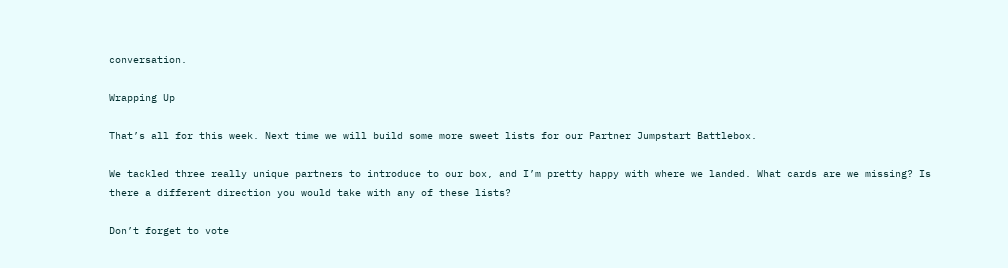conversation.

Wrapping Up

That’s all for this week. Next time we will build some more sweet lists for our Partner Jumpstart Battlebox.

We tackled three really unique partners to introduce to our box, and I’m pretty happy with where we landed. What cards are we missing? Is there a different direction you would take with any of these lists?

Don’t forget to vote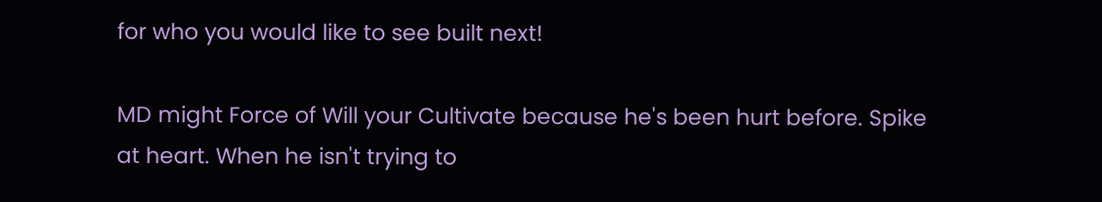for who you would like to see built next!

MD might Force of Will your Cultivate because he's been hurt before. Spike at heart. When he isn't trying to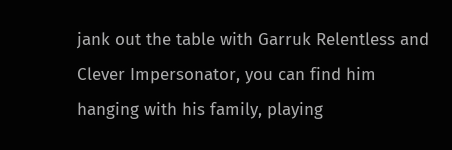jank out the table with Garruk Relentless and Clever Impersonator, you can find him hanging with his family, playing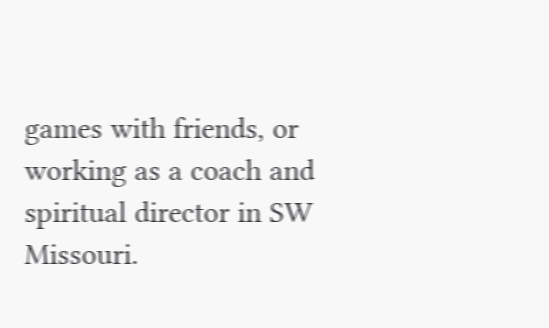games with friends, or working as a coach and spiritual director in SW Missouri.